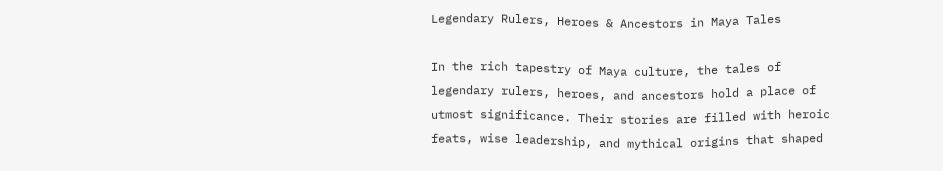Legendary Rulers, Heroes & Ancestors in Maya Tales

In the rich tapestry of Maya culture, the tales of legendary rulers, heroes, and ancestors hold a place of utmost significance. Their stories are filled with heroic feats, wise leadership, and mythical origins that shaped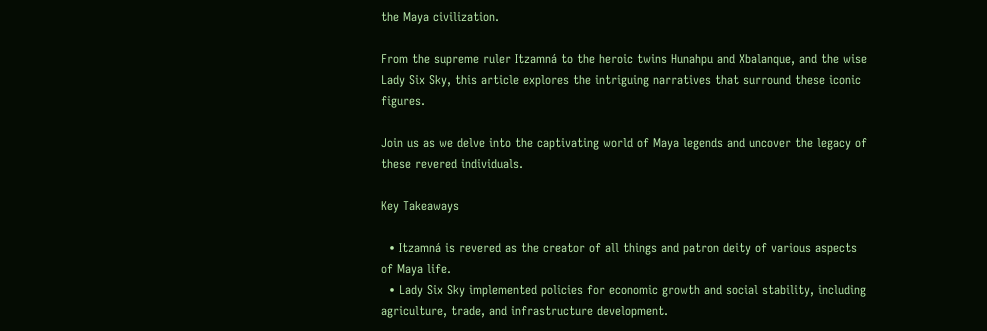the Maya civilization.

From the supreme ruler Itzamná to the heroic twins Hunahpu and Xbalanque, and the wise Lady Six Sky, this article explores the intriguing narratives that surround these iconic figures.

Join us as we delve into the captivating world of Maya legends and uncover the legacy of these revered individuals.

Key Takeaways

  • Itzamná is revered as the creator of all things and patron deity of various aspects of Maya life.
  • Lady Six Sky implemented policies for economic growth and social stability, including agriculture, trade, and infrastructure development.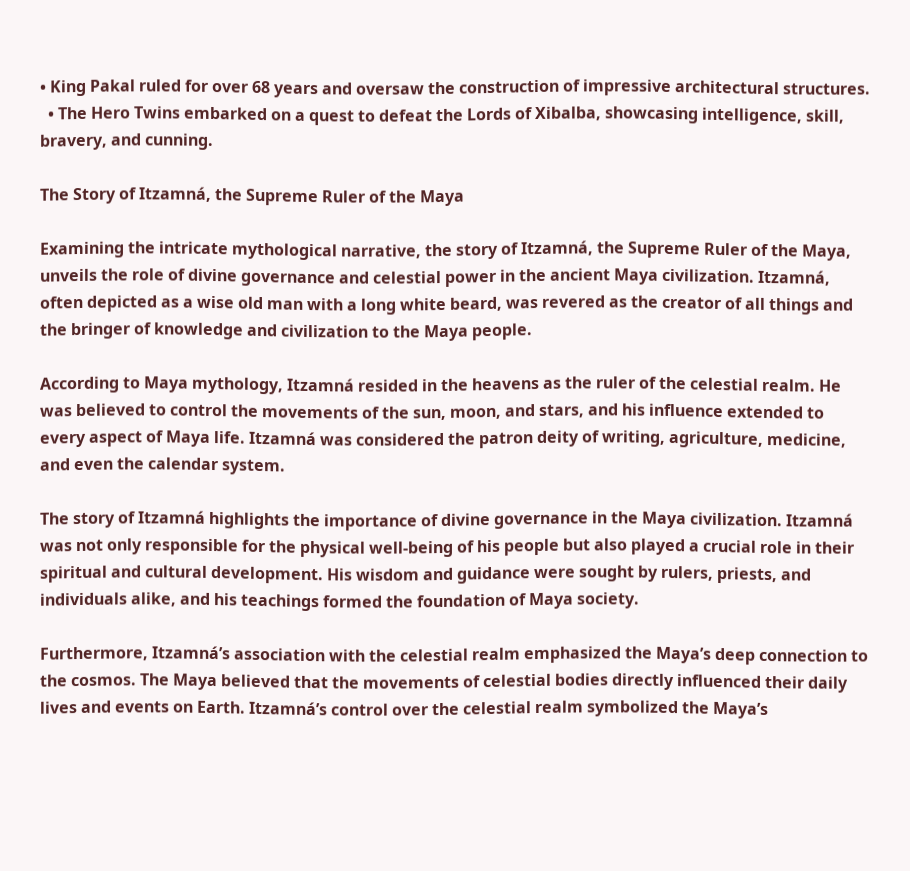• King Pakal ruled for over 68 years and oversaw the construction of impressive architectural structures.
  • The Hero Twins embarked on a quest to defeat the Lords of Xibalba, showcasing intelligence, skill, bravery, and cunning.

The Story of Itzamná, the Supreme Ruler of the Maya

Examining the intricate mythological narrative, the story of Itzamná, the Supreme Ruler of the Maya, unveils the role of divine governance and celestial power in the ancient Maya civilization. Itzamná, often depicted as a wise old man with a long white beard, was revered as the creator of all things and the bringer of knowledge and civilization to the Maya people.

According to Maya mythology, Itzamná resided in the heavens as the ruler of the celestial realm. He was believed to control the movements of the sun, moon, and stars, and his influence extended to every aspect of Maya life. Itzamná was considered the patron deity of writing, agriculture, medicine, and even the calendar system.

The story of Itzamná highlights the importance of divine governance in the Maya civilization. Itzamná was not only responsible for the physical well-being of his people but also played a crucial role in their spiritual and cultural development. His wisdom and guidance were sought by rulers, priests, and individuals alike, and his teachings formed the foundation of Maya society.

Furthermore, Itzamná’s association with the celestial realm emphasized the Maya’s deep connection to the cosmos. The Maya believed that the movements of celestial bodies directly influenced their daily lives and events on Earth. Itzamná’s control over the celestial realm symbolized the Maya’s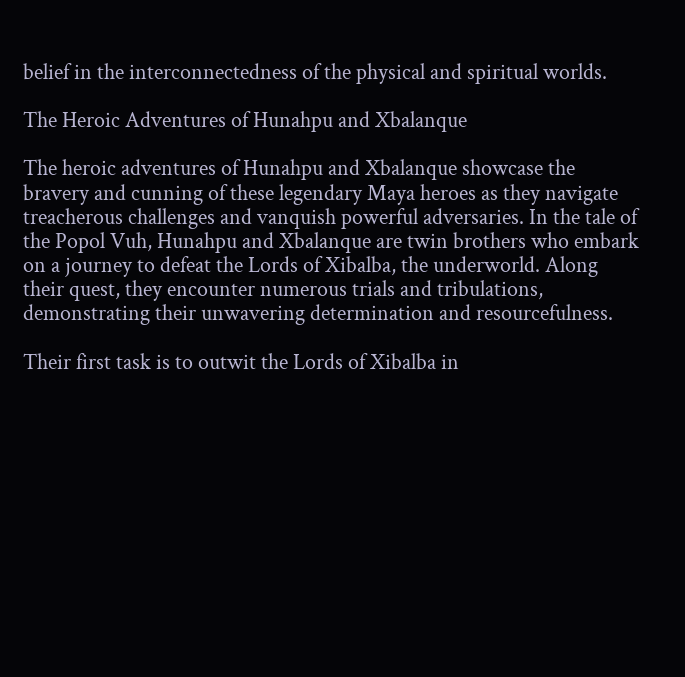belief in the interconnectedness of the physical and spiritual worlds.

The Heroic Adventures of Hunahpu and Xbalanque

The heroic adventures of Hunahpu and Xbalanque showcase the bravery and cunning of these legendary Maya heroes as they navigate treacherous challenges and vanquish powerful adversaries. In the tale of the Popol Vuh, Hunahpu and Xbalanque are twin brothers who embark on a journey to defeat the Lords of Xibalba, the underworld. Along their quest, they encounter numerous trials and tribulations, demonstrating their unwavering determination and resourcefulness.

Their first task is to outwit the Lords of Xibalba in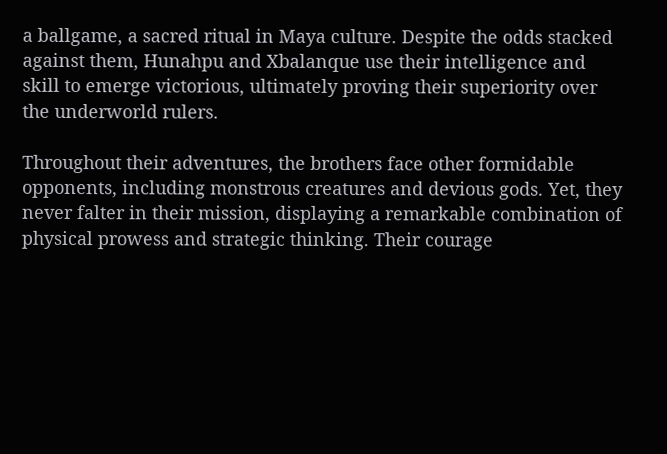a ballgame, a sacred ritual in Maya culture. Despite the odds stacked against them, Hunahpu and Xbalanque use their intelligence and skill to emerge victorious, ultimately proving their superiority over the underworld rulers.

Throughout their adventures, the brothers face other formidable opponents, including monstrous creatures and devious gods. Yet, they never falter in their mission, displaying a remarkable combination of physical prowess and strategic thinking. Their courage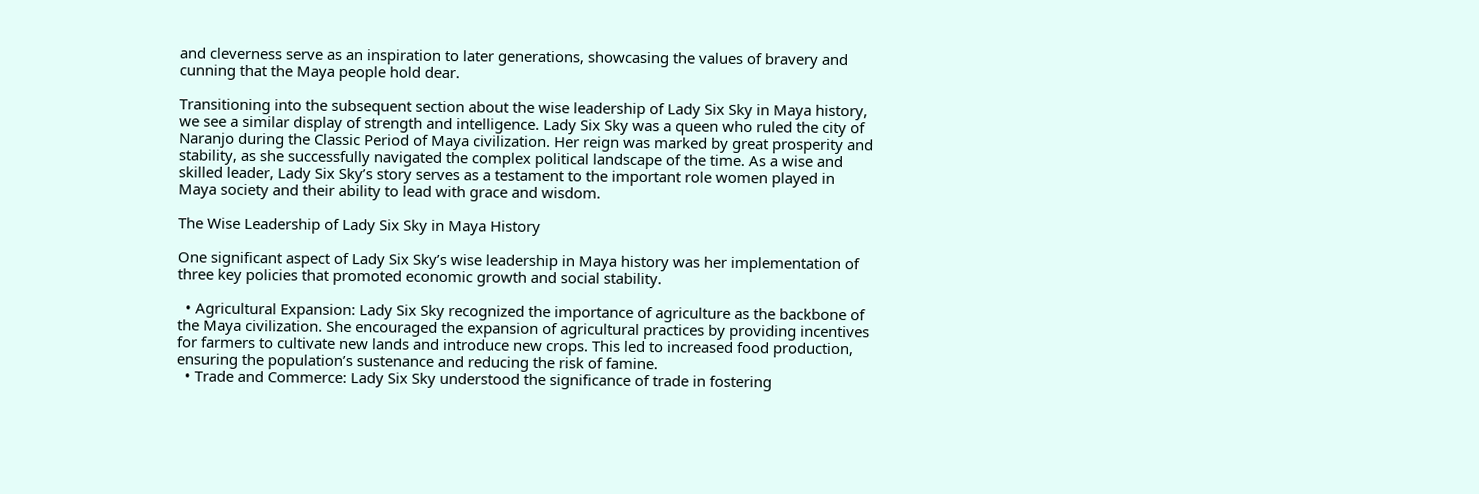and cleverness serve as an inspiration to later generations, showcasing the values of bravery and cunning that the Maya people hold dear.

Transitioning into the subsequent section about the wise leadership of Lady Six Sky in Maya history, we see a similar display of strength and intelligence. Lady Six Sky was a queen who ruled the city of Naranjo during the Classic Period of Maya civilization. Her reign was marked by great prosperity and stability, as she successfully navigated the complex political landscape of the time. As a wise and skilled leader, Lady Six Sky’s story serves as a testament to the important role women played in Maya society and their ability to lead with grace and wisdom.

The Wise Leadership of Lady Six Sky in Maya History

One significant aspect of Lady Six Sky’s wise leadership in Maya history was her implementation of three key policies that promoted economic growth and social stability.

  • Agricultural Expansion: Lady Six Sky recognized the importance of agriculture as the backbone of the Maya civilization. She encouraged the expansion of agricultural practices by providing incentives for farmers to cultivate new lands and introduce new crops. This led to increased food production, ensuring the population’s sustenance and reducing the risk of famine.
  • Trade and Commerce: Lady Six Sky understood the significance of trade in fostering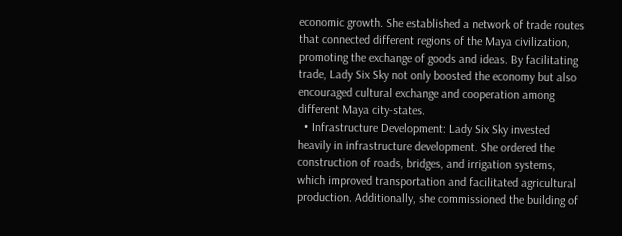economic growth. She established a network of trade routes that connected different regions of the Maya civilization, promoting the exchange of goods and ideas. By facilitating trade, Lady Six Sky not only boosted the economy but also encouraged cultural exchange and cooperation among different Maya city-states.
  • Infrastructure Development: Lady Six Sky invested heavily in infrastructure development. She ordered the construction of roads, bridges, and irrigation systems, which improved transportation and facilitated agricultural production. Additionally, she commissioned the building of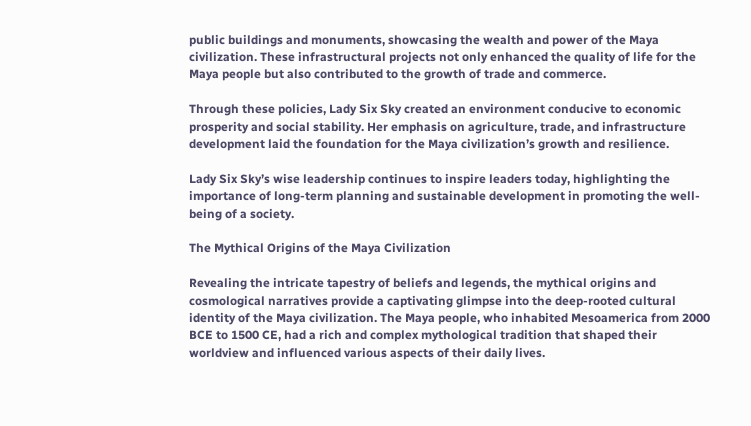public buildings and monuments, showcasing the wealth and power of the Maya civilization. These infrastructural projects not only enhanced the quality of life for the Maya people but also contributed to the growth of trade and commerce.

Through these policies, Lady Six Sky created an environment conducive to economic prosperity and social stability. Her emphasis on agriculture, trade, and infrastructure development laid the foundation for the Maya civilization’s growth and resilience.

Lady Six Sky’s wise leadership continues to inspire leaders today, highlighting the importance of long-term planning and sustainable development in promoting the well-being of a society.

The Mythical Origins of the Maya Civilization

Revealing the intricate tapestry of beliefs and legends, the mythical origins and cosmological narratives provide a captivating glimpse into the deep-rooted cultural identity of the Maya civilization. The Maya people, who inhabited Mesoamerica from 2000 BCE to 1500 CE, had a rich and complex mythological tradition that shaped their worldview and influenced various aspects of their daily lives.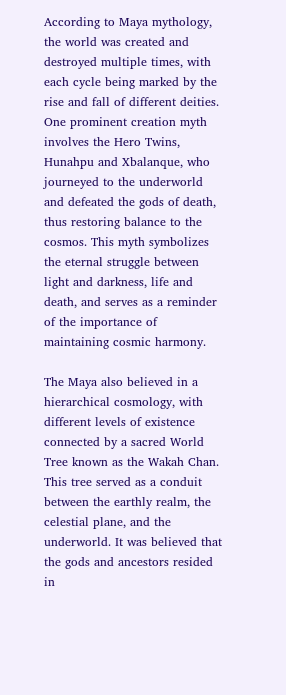According to Maya mythology, the world was created and destroyed multiple times, with each cycle being marked by the rise and fall of different deities. One prominent creation myth involves the Hero Twins, Hunahpu and Xbalanque, who journeyed to the underworld and defeated the gods of death, thus restoring balance to the cosmos. This myth symbolizes the eternal struggle between light and darkness, life and death, and serves as a reminder of the importance of maintaining cosmic harmony.

The Maya also believed in a hierarchical cosmology, with different levels of existence connected by a sacred World Tree known as the Wakah Chan. This tree served as a conduit between the earthly realm, the celestial plane, and the underworld. It was believed that the gods and ancestors resided in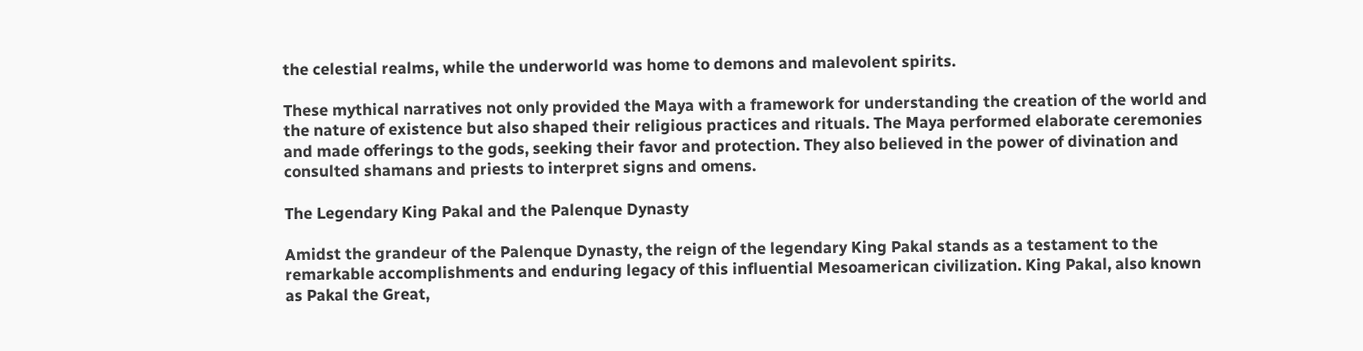the celestial realms, while the underworld was home to demons and malevolent spirits.

These mythical narratives not only provided the Maya with a framework for understanding the creation of the world and the nature of existence but also shaped their religious practices and rituals. The Maya performed elaborate ceremonies and made offerings to the gods, seeking their favor and protection. They also believed in the power of divination and consulted shamans and priests to interpret signs and omens.

The Legendary King Pakal and the Palenque Dynasty

Amidst the grandeur of the Palenque Dynasty, the reign of the legendary King Pakal stands as a testament to the remarkable accomplishments and enduring legacy of this influential Mesoamerican civilization. King Pakal, also known as Pakal the Great,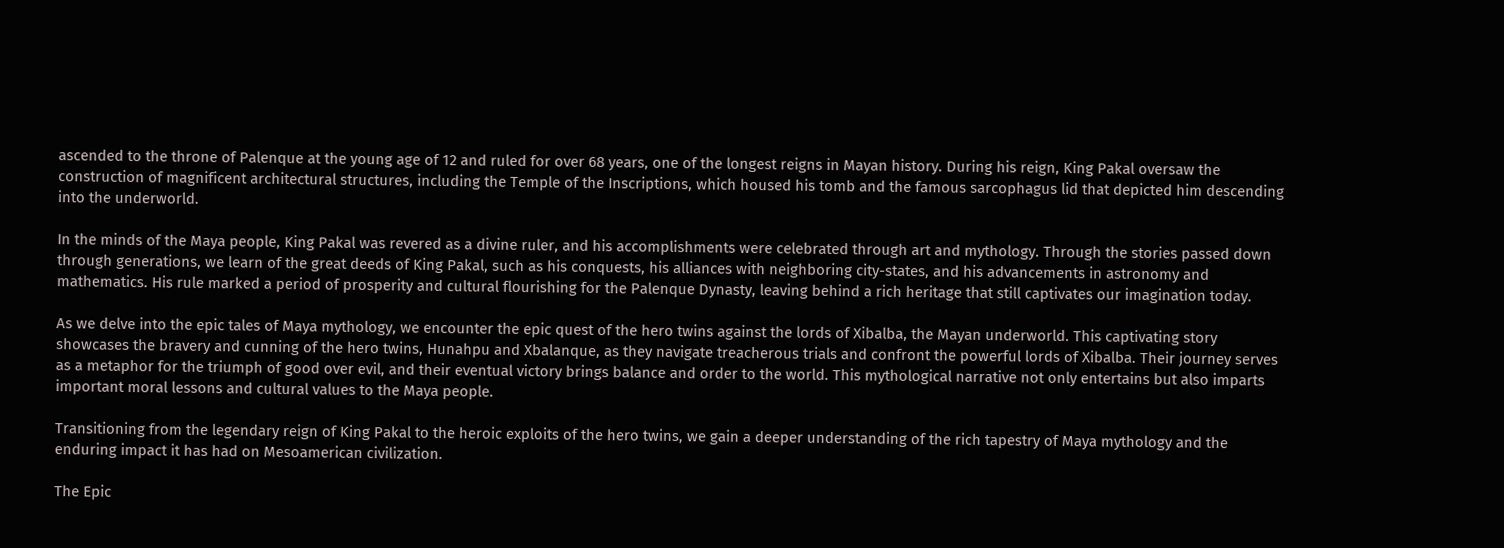ascended to the throne of Palenque at the young age of 12 and ruled for over 68 years, one of the longest reigns in Mayan history. During his reign, King Pakal oversaw the construction of magnificent architectural structures, including the Temple of the Inscriptions, which housed his tomb and the famous sarcophagus lid that depicted him descending into the underworld.

In the minds of the Maya people, King Pakal was revered as a divine ruler, and his accomplishments were celebrated through art and mythology. Through the stories passed down through generations, we learn of the great deeds of King Pakal, such as his conquests, his alliances with neighboring city-states, and his advancements in astronomy and mathematics. His rule marked a period of prosperity and cultural flourishing for the Palenque Dynasty, leaving behind a rich heritage that still captivates our imagination today.

As we delve into the epic tales of Maya mythology, we encounter the epic quest of the hero twins against the lords of Xibalba, the Mayan underworld. This captivating story showcases the bravery and cunning of the hero twins, Hunahpu and Xbalanque, as they navigate treacherous trials and confront the powerful lords of Xibalba. Their journey serves as a metaphor for the triumph of good over evil, and their eventual victory brings balance and order to the world. This mythological narrative not only entertains but also imparts important moral lessons and cultural values to the Maya people.

Transitioning from the legendary reign of King Pakal to the heroic exploits of the hero twins, we gain a deeper understanding of the rich tapestry of Maya mythology and the enduring impact it has had on Mesoamerican civilization.

The Epic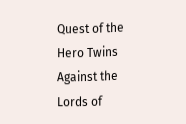Quest of the Hero Twins Against the Lords of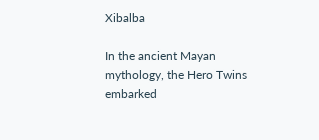Xibalba

In the ancient Mayan mythology, the Hero Twins embarked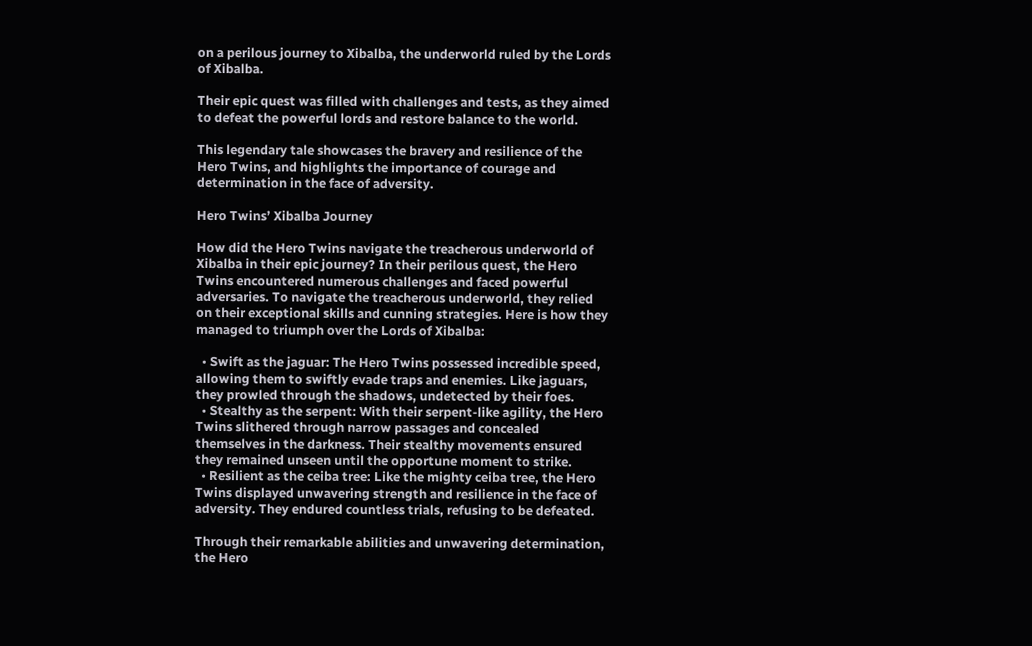on a perilous journey to Xibalba, the underworld ruled by the Lords of Xibalba.

Their epic quest was filled with challenges and tests, as they aimed to defeat the powerful lords and restore balance to the world.

This legendary tale showcases the bravery and resilience of the Hero Twins, and highlights the importance of courage and determination in the face of adversity.

Hero Twins’ Xibalba Journey

How did the Hero Twins navigate the treacherous underworld of Xibalba in their epic journey? In their perilous quest, the Hero Twins encountered numerous challenges and faced powerful adversaries. To navigate the treacherous underworld, they relied on their exceptional skills and cunning strategies. Here is how they managed to triumph over the Lords of Xibalba:

  • Swift as the jaguar: The Hero Twins possessed incredible speed, allowing them to swiftly evade traps and enemies. Like jaguars, they prowled through the shadows, undetected by their foes.
  • Stealthy as the serpent: With their serpent-like agility, the Hero Twins slithered through narrow passages and concealed themselves in the darkness. Their stealthy movements ensured they remained unseen until the opportune moment to strike.
  • Resilient as the ceiba tree: Like the mighty ceiba tree, the Hero Twins displayed unwavering strength and resilience in the face of adversity. They endured countless trials, refusing to be defeated.

Through their remarkable abilities and unwavering determination, the Hero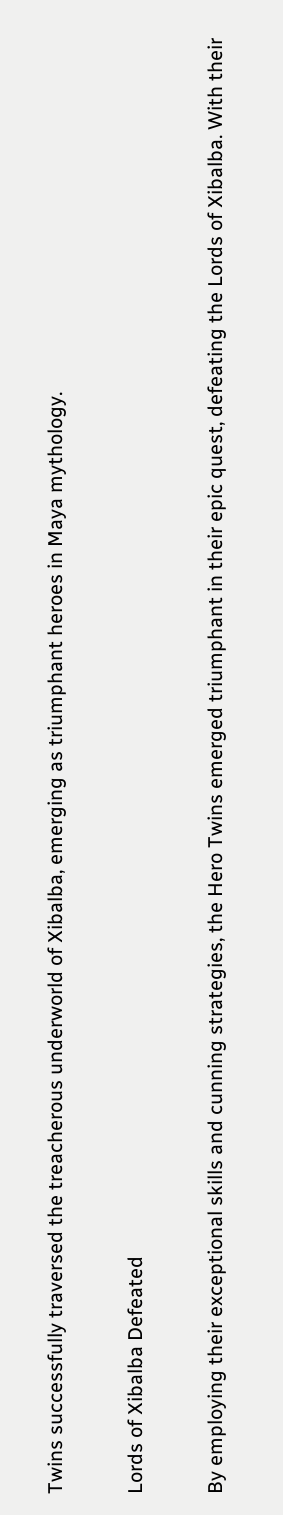Twins successfully traversed the treacherous underworld of Xibalba, emerging as triumphant heroes in Maya mythology.

Lords of Xibalba Defeated

By employing their exceptional skills and cunning strategies, the Hero Twins emerged triumphant in their epic quest, defeating the Lords of Xibalba. With their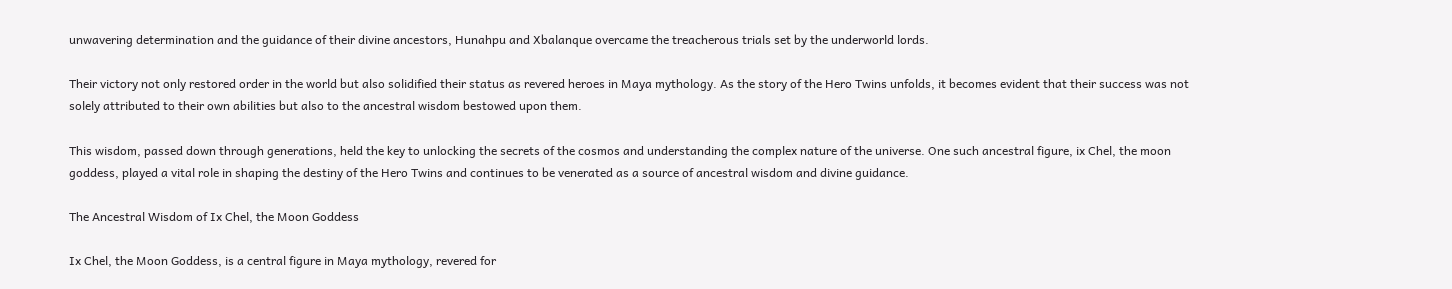unwavering determination and the guidance of their divine ancestors, Hunahpu and Xbalanque overcame the treacherous trials set by the underworld lords.

Their victory not only restored order in the world but also solidified their status as revered heroes in Maya mythology. As the story of the Hero Twins unfolds, it becomes evident that their success was not solely attributed to their own abilities but also to the ancestral wisdom bestowed upon them.

This wisdom, passed down through generations, held the key to unlocking the secrets of the cosmos and understanding the complex nature of the universe. One such ancestral figure, ix Chel, the moon goddess, played a vital role in shaping the destiny of the Hero Twins and continues to be venerated as a source of ancestral wisdom and divine guidance.

The Ancestral Wisdom of Ix Chel, the Moon Goddess

Ix Chel, the Moon Goddess, is a central figure in Maya mythology, revered for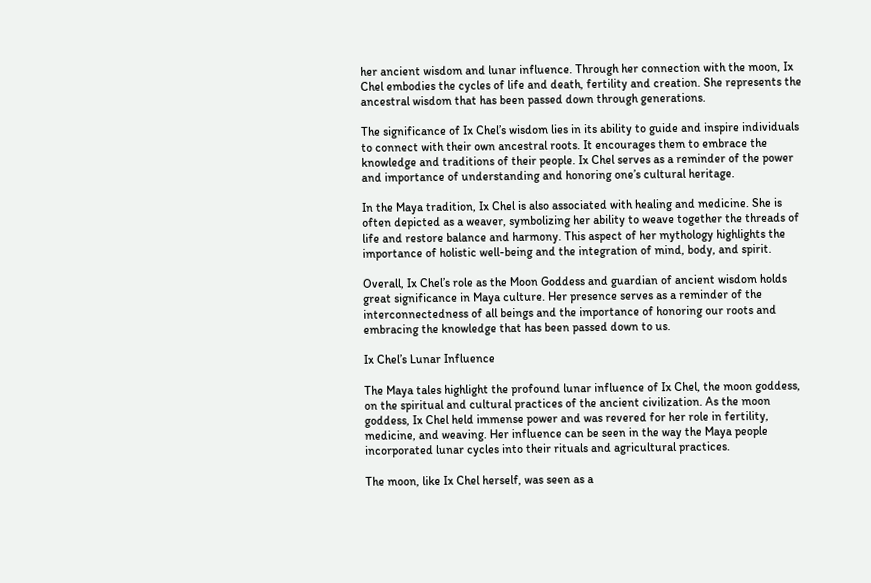her ancient wisdom and lunar influence. Through her connection with the moon, Ix Chel embodies the cycles of life and death, fertility and creation. She represents the ancestral wisdom that has been passed down through generations.

The significance of Ix Chel’s wisdom lies in its ability to guide and inspire individuals to connect with their own ancestral roots. It encourages them to embrace the knowledge and traditions of their people. Ix Chel serves as a reminder of the power and importance of understanding and honoring one’s cultural heritage.

In the Maya tradition, Ix Chel is also associated with healing and medicine. She is often depicted as a weaver, symbolizing her ability to weave together the threads of life and restore balance and harmony. This aspect of her mythology highlights the importance of holistic well-being and the integration of mind, body, and spirit.

Overall, Ix Chel’s role as the Moon Goddess and guardian of ancient wisdom holds great significance in Maya culture. Her presence serves as a reminder of the interconnectedness of all beings and the importance of honoring our roots and embracing the knowledge that has been passed down to us.

Ix Chel’s Lunar Influence

The Maya tales highlight the profound lunar influence of Ix Chel, the moon goddess, on the spiritual and cultural practices of the ancient civilization. As the moon goddess, Ix Chel held immense power and was revered for her role in fertility, medicine, and weaving. Her influence can be seen in the way the Maya people incorporated lunar cycles into their rituals and agricultural practices.

The moon, like Ix Chel herself, was seen as a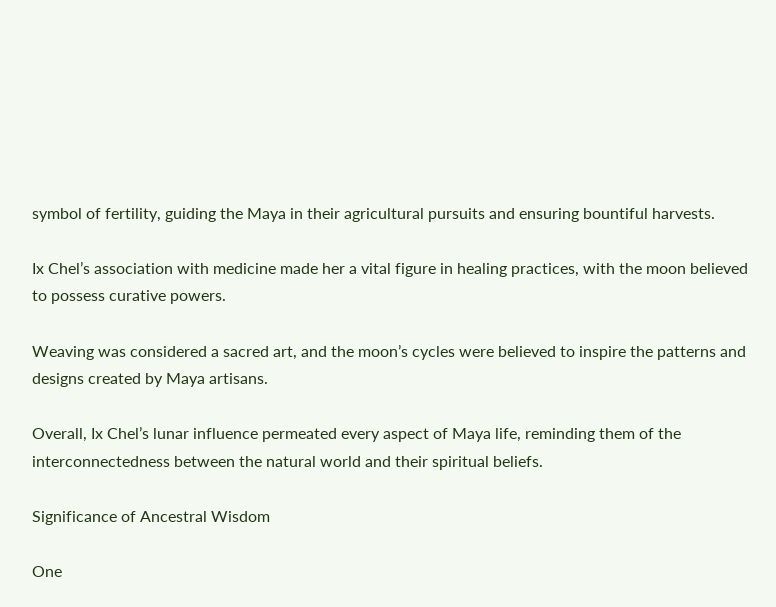symbol of fertility, guiding the Maya in their agricultural pursuits and ensuring bountiful harvests.

Ix Chel’s association with medicine made her a vital figure in healing practices, with the moon believed to possess curative powers.

Weaving was considered a sacred art, and the moon’s cycles were believed to inspire the patterns and designs created by Maya artisans.

Overall, Ix Chel’s lunar influence permeated every aspect of Maya life, reminding them of the interconnectedness between the natural world and their spiritual beliefs.

Significance of Ancestral Wisdom

One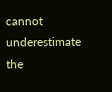cannot underestimate the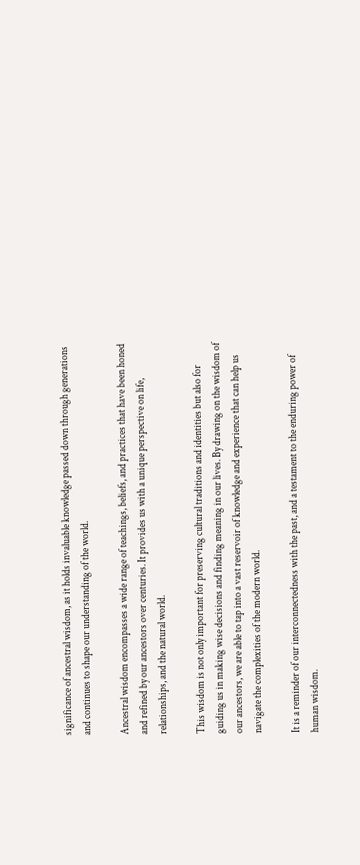significance of ancestral wisdom, as it holds invaluable knowledge passed down through generations and continues to shape our understanding of the world.

Ancestral wisdom encompasses a wide range of teachings, beliefs, and practices that have been honed and refined by our ancestors over centuries. It provides us with a unique perspective on life, relationships, and the natural world.

This wisdom is not only important for preserving cultural traditions and identities but also for guiding us in making wise decisions and finding meaning in our lives. By drawing on the wisdom of our ancestors, we are able to tap into a vast reservoir of knowledge and experience that can help us navigate the complexities of the modern world.

It is a reminder of our interconnectedness with the past, and a testament to the enduring power of human wisdom.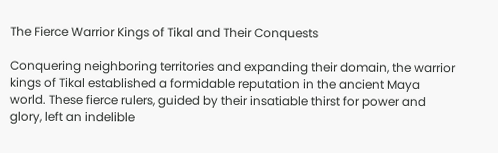The Fierce Warrior Kings of Tikal and Their Conquests

Conquering neighboring territories and expanding their domain, the warrior kings of Tikal established a formidable reputation in the ancient Maya world. These fierce rulers, guided by their insatiable thirst for power and glory, left an indelible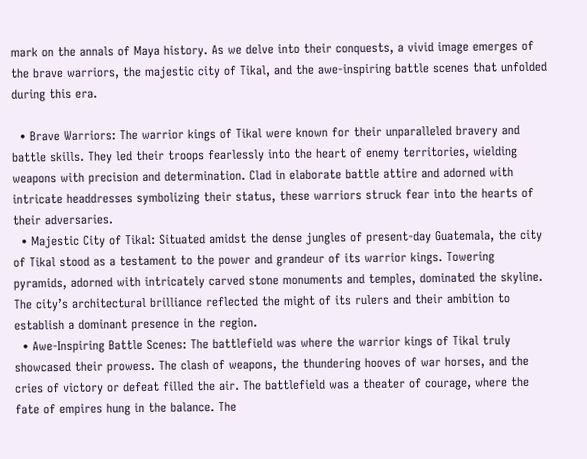mark on the annals of Maya history. As we delve into their conquests, a vivid image emerges of the brave warriors, the majestic city of Tikal, and the awe-inspiring battle scenes that unfolded during this era.

  • Brave Warriors: The warrior kings of Tikal were known for their unparalleled bravery and battle skills. They led their troops fearlessly into the heart of enemy territories, wielding weapons with precision and determination. Clad in elaborate battle attire and adorned with intricate headdresses symbolizing their status, these warriors struck fear into the hearts of their adversaries.
  • Majestic City of Tikal: Situated amidst the dense jungles of present-day Guatemala, the city of Tikal stood as a testament to the power and grandeur of its warrior kings. Towering pyramids, adorned with intricately carved stone monuments and temples, dominated the skyline. The city’s architectural brilliance reflected the might of its rulers and their ambition to establish a dominant presence in the region.
  • Awe-Inspiring Battle Scenes: The battlefield was where the warrior kings of Tikal truly showcased their prowess. The clash of weapons, the thundering hooves of war horses, and the cries of victory or defeat filled the air. The battlefield was a theater of courage, where the fate of empires hung in the balance. The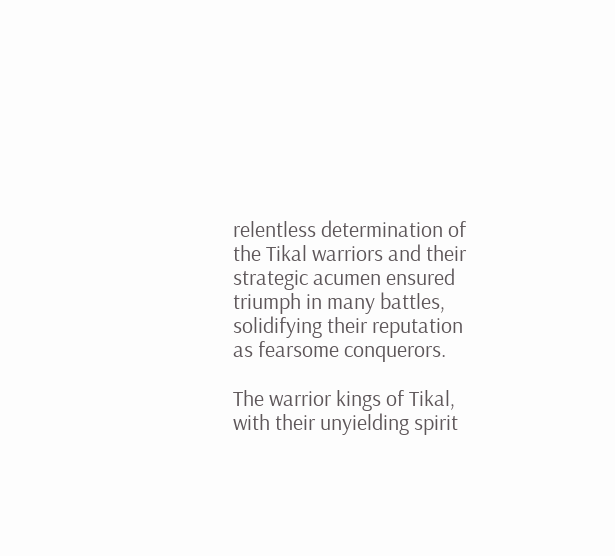relentless determination of the Tikal warriors and their strategic acumen ensured triumph in many battles, solidifying their reputation as fearsome conquerors.

The warrior kings of Tikal, with their unyielding spirit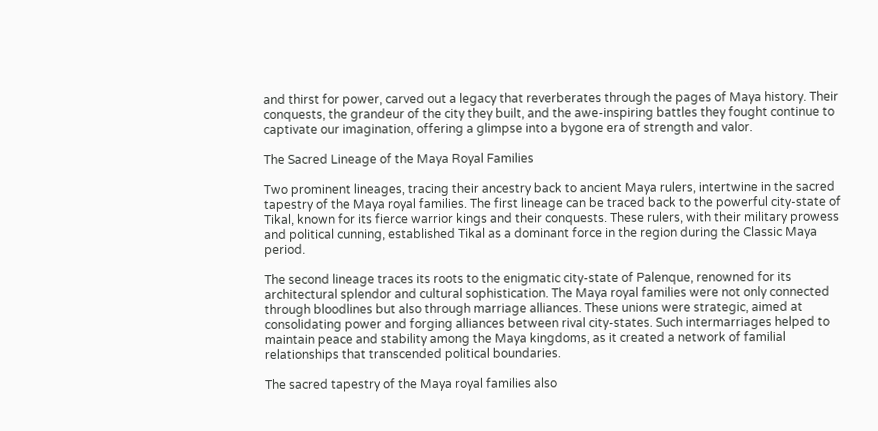and thirst for power, carved out a legacy that reverberates through the pages of Maya history. Their conquests, the grandeur of the city they built, and the awe-inspiring battles they fought continue to captivate our imagination, offering a glimpse into a bygone era of strength and valor.

The Sacred Lineage of the Maya Royal Families

Two prominent lineages, tracing their ancestry back to ancient Maya rulers, intertwine in the sacred tapestry of the Maya royal families. The first lineage can be traced back to the powerful city-state of Tikal, known for its fierce warrior kings and their conquests. These rulers, with their military prowess and political cunning, established Tikal as a dominant force in the region during the Classic Maya period.

The second lineage traces its roots to the enigmatic city-state of Palenque, renowned for its architectural splendor and cultural sophistication. The Maya royal families were not only connected through bloodlines but also through marriage alliances. These unions were strategic, aimed at consolidating power and forging alliances between rival city-states. Such intermarriages helped to maintain peace and stability among the Maya kingdoms, as it created a network of familial relationships that transcended political boundaries.

The sacred tapestry of the Maya royal families also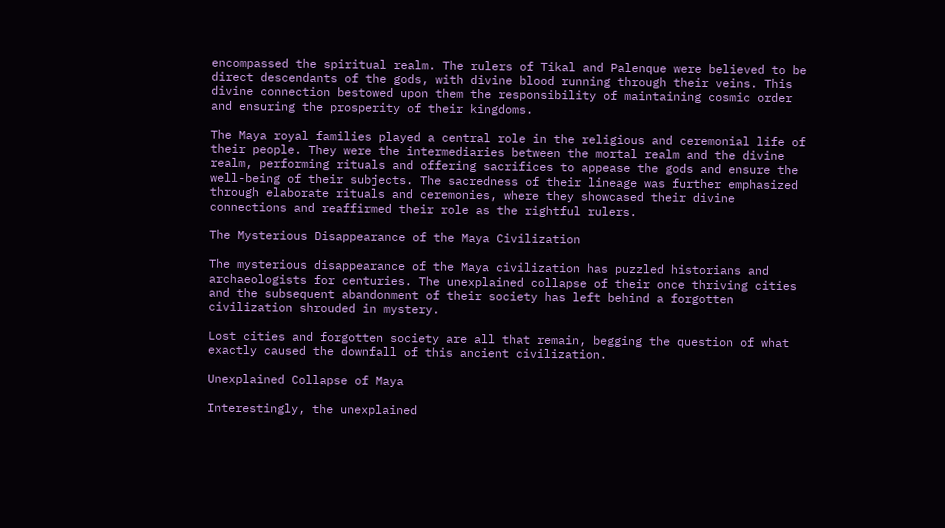encompassed the spiritual realm. The rulers of Tikal and Palenque were believed to be direct descendants of the gods, with divine blood running through their veins. This divine connection bestowed upon them the responsibility of maintaining cosmic order and ensuring the prosperity of their kingdoms.

The Maya royal families played a central role in the religious and ceremonial life of their people. They were the intermediaries between the mortal realm and the divine realm, performing rituals and offering sacrifices to appease the gods and ensure the well-being of their subjects. The sacredness of their lineage was further emphasized through elaborate rituals and ceremonies, where they showcased their divine connections and reaffirmed their role as the rightful rulers.

The Mysterious Disappearance of the Maya Civilization

The mysterious disappearance of the Maya civilization has puzzled historians and archaeologists for centuries. The unexplained collapse of their once thriving cities and the subsequent abandonment of their society has left behind a forgotten civilization shrouded in mystery.

Lost cities and forgotten society are all that remain, begging the question of what exactly caused the downfall of this ancient civilization.

Unexplained Collapse of Maya

Interestingly, the unexplained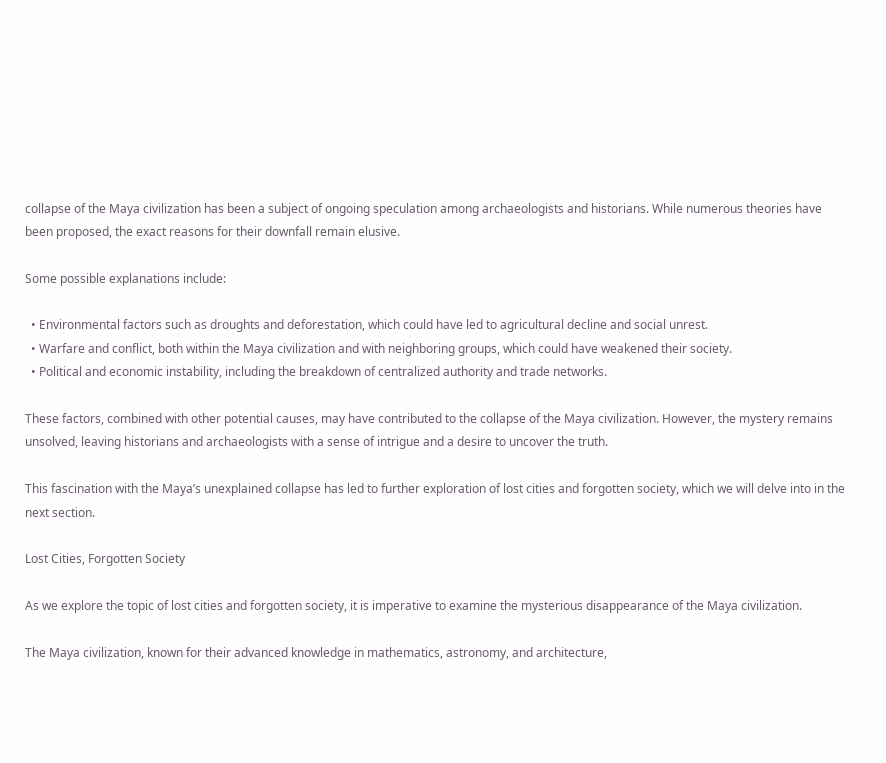collapse of the Maya civilization has been a subject of ongoing speculation among archaeologists and historians. While numerous theories have been proposed, the exact reasons for their downfall remain elusive.

Some possible explanations include:

  • Environmental factors such as droughts and deforestation, which could have led to agricultural decline and social unrest.
  • Warfare and conflict, both within the Maya civilization and with neighboring groups, which could have weakened their society.
  • Political and economic instability, including the breakdown of centralized authority and trade networks.

These factors, combined with other potential causes, may have contributed to the collapse of the Maya civilization. However, the mystery remains unsolved, leaving historians and archaeologists with a sense of intrigue and a desire to uncover the truth.

This fascination with the Maya’s unexplained collapse has led to further exploration of lost cities and forgotten society, which we will delve into in the next section.

Lost Cities, Forgotten Society

As we explore the topic of lost cities and forgotten society, it is imperative to examine the mysterious disappearance of the Maya civilization.

The Maya civilization, known for their advanced knowledge in mathematics, astronomy, and architecture,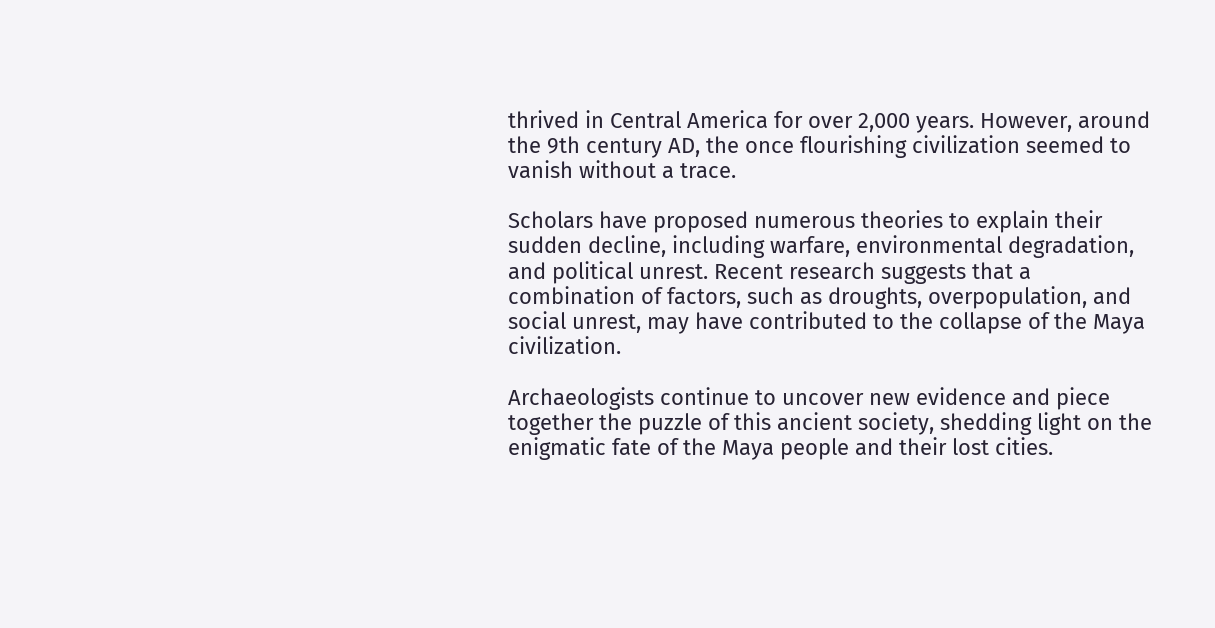thrived in Central America for over 2,000 years. However, around the 9th century AD, the once flourishing civilization seemed to vanish without a trace.

Scholars have proposed numerous theories to explain their sudden decline, including warfare, environmental degradation, and political unrest. Recent research suggests that a combination of factors, such as droughts, overpopulation, and social unrest, may have contributed to the collapse of the Maya civilization.

Archaeologists continue to uncover new evidence and piece together the puzzle of this ancient society, shedding light on the enigmatic fate of the Maya people and their lost cities.